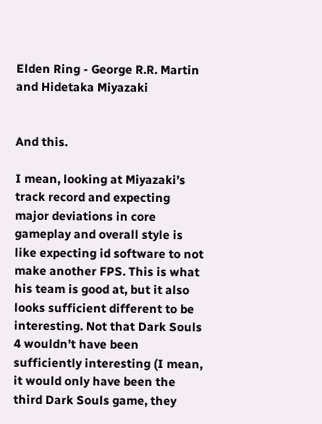Elden Ring - George R.R. Martin and Hidetaka Miyazaki


And this.

I mean, looking at Miyazaki’s track record and expecting major deviations in core gameplay and overall style is like expecting id software to not make another FPS. This is what his team is good at, but it also looks sufficient different to be interesting. Not that Dark Souls 4 wouldn’t have been sufficiently interesting (I mean, it would only have been the third Dark Souls game, they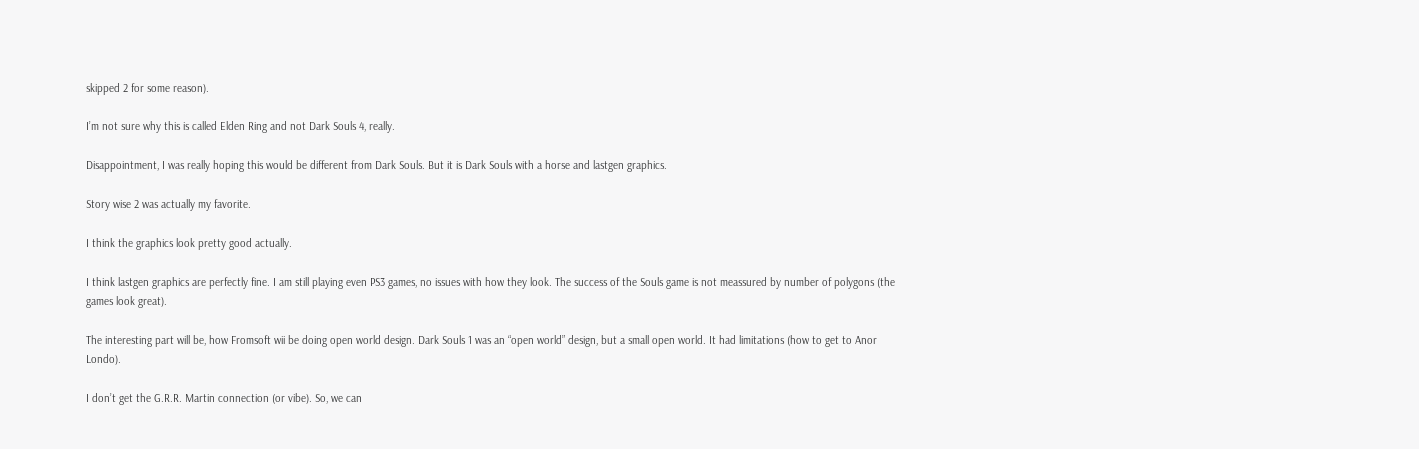skipped 2 for some reason).

I’m not sure why this is called Elden Ring and not Dark Souls 4, really.

Disappointment, I was really hoping this would be different from Dark Souls. But it is Dark Souls with a horse and lastgen graphics.

Story wise 2 was actually my favorite.

I think the graphics look pretty good actually.

I think lastgen graphics are perfectly fine. I am still playing even PS3 games, no issues with how they look. The success of the Souls game is not meassured by number of polygons (the games look great).

The interesting part will be, how Fromsoft wii be doing open world design. Dark Souls 1 was an “open world” design, but a small open world. It had limitations (how to get to Anor Londo).

I don’t get the G.R.R. Martin connection (or vibe). So, we can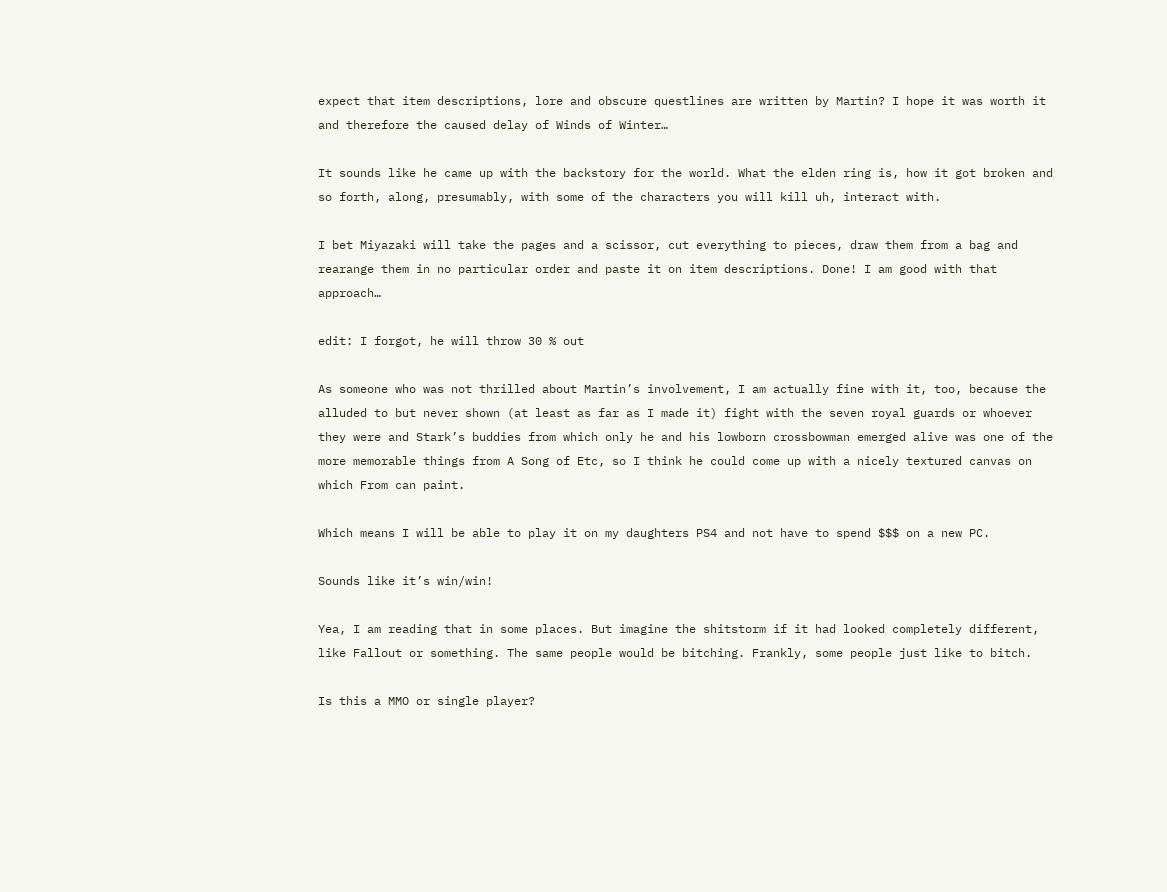expect that item descriptions, lore and obscure questlines are written by Martin? I hope it was worth it and therefore the caused delay of Winds of Winter…

It sounds like he came up with the backstory for the world. What the elden ring is, how it got broken and so forth, along, presumably, with some of the characters you will kill uh, interact with.

I bet Miyazaki will take the pages and a scissor, cut everything to pieces, draw them from a bag and rearange them in no particular order and paste it on item descriptions. Done! I am good with that approach…

edit: I forgot, he will throw 30 % out

As someone who was not thrilled about Martin’s involvement, I am actually fine with it, too, because the alluded to but never shown (at least as far as I made it) fight with the seven royal guards or whoever they were and Stark’s buddies from which only he and his lowborn crossbowman emerged alive was one of the more memorable things from A Song of Etc, so I think he could come up with a nicely textured canvas on which From can paint.

Which means I will be able to play it on my daughters PS4 and not have to spend $$$ on a new PC.

Sounds like it’s win/win!

Yea, I am reading that in some places. But imagine the shitstorm if it had looked completely different, like Fallout or something. The same people would be bitching. Frankly, some people just like to bitch.

Is this a MMO or single player?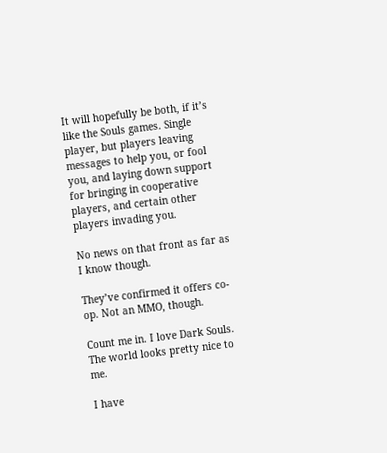It will hopefully be both, if it’s like the Souls games. Single player, but players leaving messages to help you, or fool you, and laying down support for bringing in cooperative players, and certain other players invading you.

No news on that front as far as I know though.

They’ve confirmed it offers co-op. Not an MMO, though.

Count me in. I love Dark Souls. The world looks pretty nice to me.

I have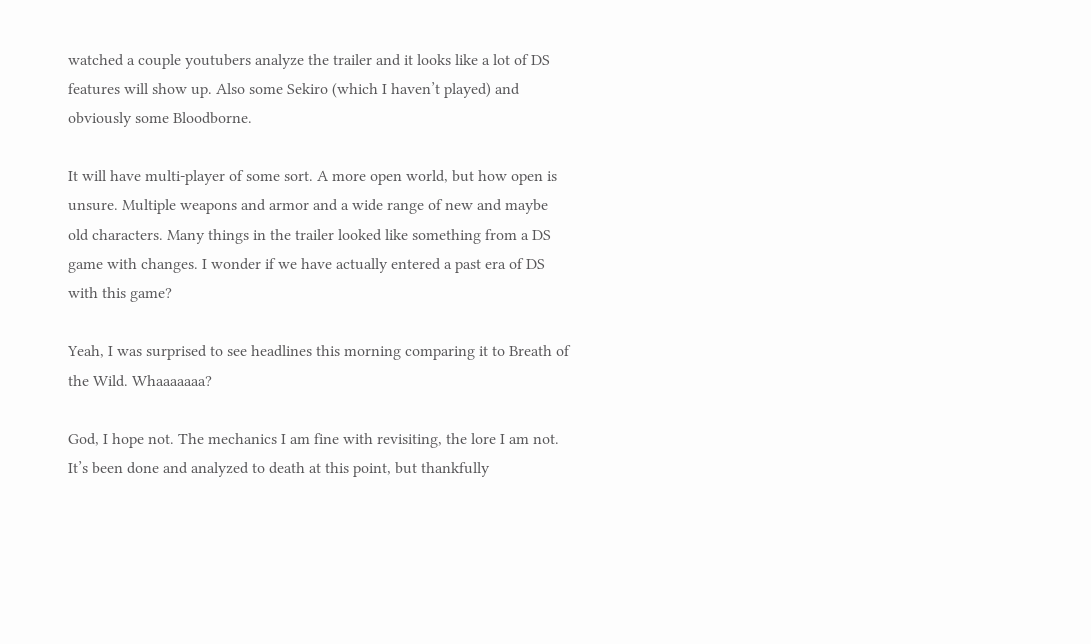watched a couple youtubers analyze the trailer and it looks like a lot of DS features will show up. Also some Sekiro (which I haven’t played) and obviously some Bloodborne.

It will have multi-player of some sort. A more open world, but how open is unsure. Multiple weapons and armor and a wide range of new and maybe old characters. Many things in the trailer looked like something from a DS game with changes. I wonder if we have actually entered a past era of DS with this game?

Yeah, I was surprised to see headlines this morning comparing it to Breath of the Wild. Whaaaaaaa?

God, I hope not. The mechanics I am fine with revisiting, the lore I am not. It’s been done and analyzed to death at this point, but thankfully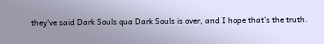they’ve said Dark Souls qua Dark Souls is over, and I hope that’s the truth.